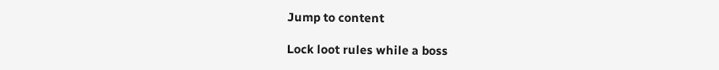Jump to content

Lock loot rules while a boss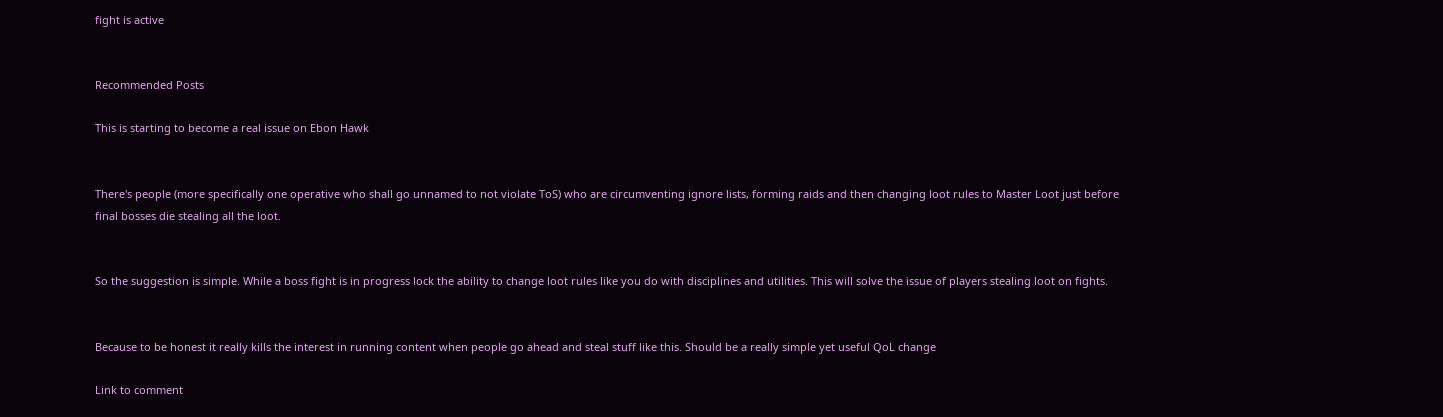fight is active


Recommended Posts

This is starting to become a real issue on Ebon Hawk


There's people (more specifically one operative who shall go unnamed to not violate ToS) who are circumventing ignore lists, forming raids and then changing loot rules to Master Loot just before final bosses die stealing all the loot.


So the suggestion is simple. While a boss fight is in progress lock the ability to change loot rules like you do with disciplines and utilities. This will solve the issue of players stealing loot on fights.


Because to be honest it really kills the interest in running content when people go ahead and steal stuff like this. Should be a really simple yet useful QoL change

Link to comment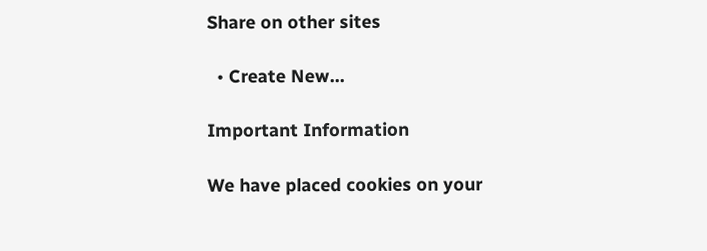Share on other sites

  • Create New...

Important Information

We have placed cookies on your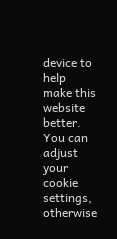device to help make this website better. You can adjust your cookie settings, otherwise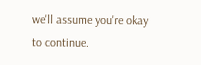we'll assume you're okay to continue.